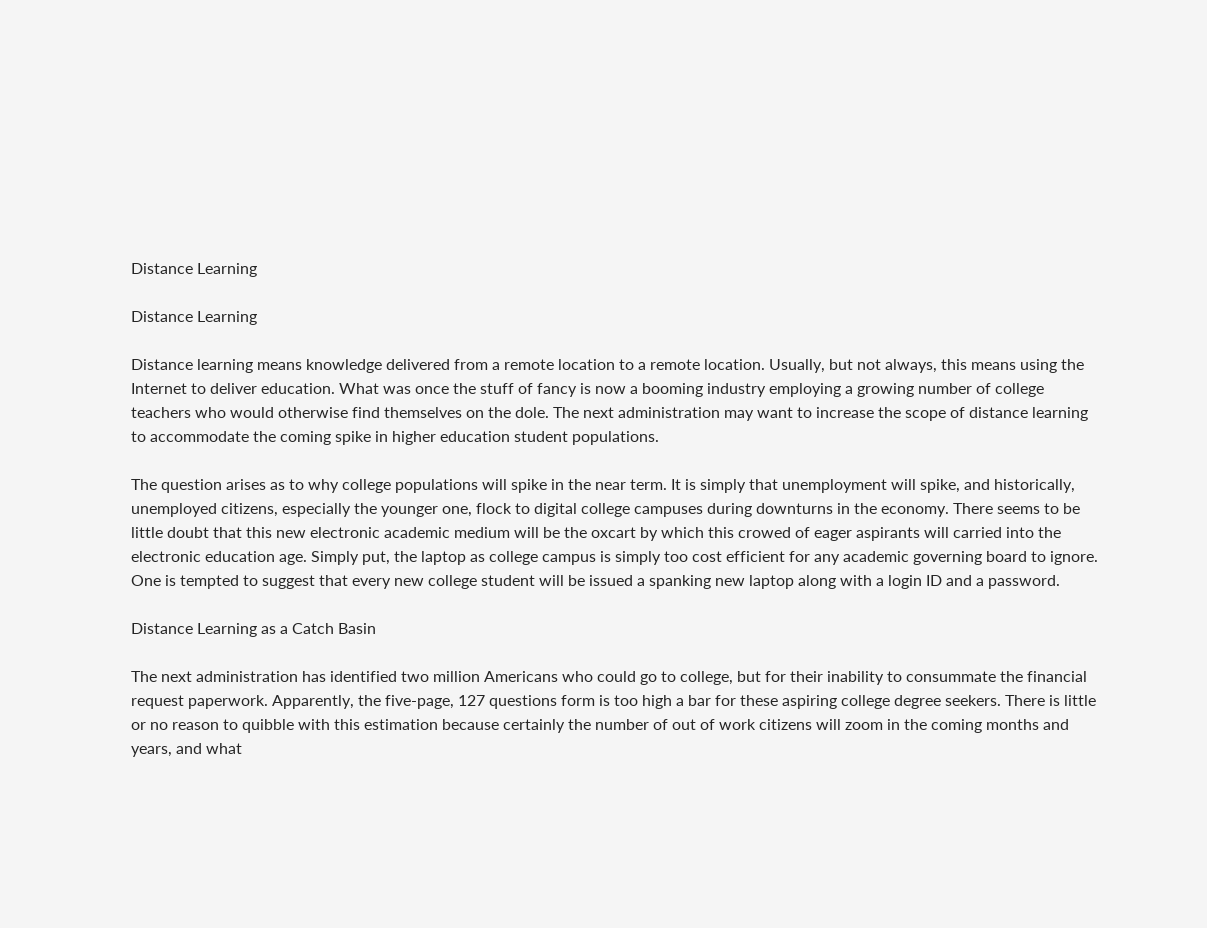Distance Learning

Distance Learning

Distance learning means knowledge delivered from a remote location to a remote location. Usually, but not always, this means using the Internet to deliver education. What was once the stuff of fancy is now a booming industry employing a growing number of college teachers who would otherwise find themselves on the dole. The next administration may want to increase the scope of distance learning to accommodate the coming spike in higher education student populations.

The question arises as to why college populations will spike in the near term. It is simply that unemployment will spike, and historically, unemployed citizens, especially the younger one, flock to digital college campuses during downturns in the economy. There seems to be little doubt that this new electronic academic medium will be the oxcart by which this crowed of eager aspirants will carried into the electronic education age. Simply put, the laptop as college campus is simply too cost efficient for any academic governing board to ignore. One is tempted to suggest that every new college student will be issued a spanking new laptop along with a login ID and a password.

Distance Learning as a Catch Basin

The next administration has identified two million Americans who could go to college, but for their inability to consummate the financial request paperwork. Apparently, the five-page, 127 questions form is too high a bar for these aspiring college degree seekers. There is little or no reason to quibble with this estimation because certainly the number of out of work citizens will zoom in the coming months and years, and what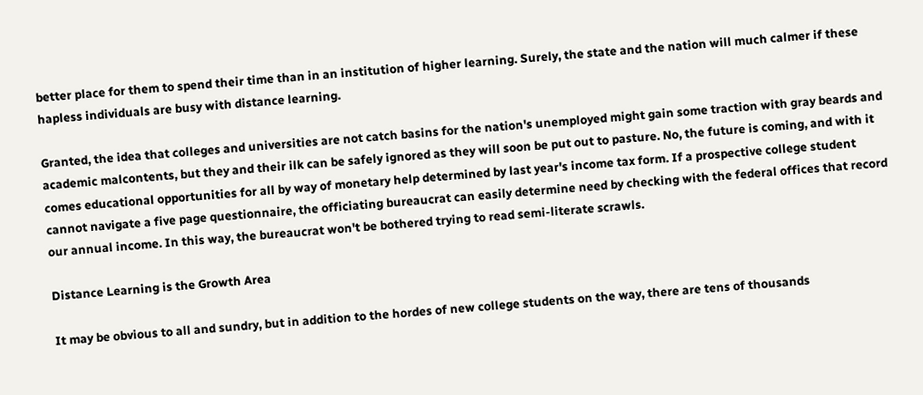better place for them to spend their time than in an institution of higher learning. Surely, the state and the nation will much calmer if these hapless individuals are busy with distance learning.

Granted, the idea that colleges and universities are not catch basins for the nation's unemployed might gain some traction with gray beards and academic malcontents, but they and their ilk can be safely ignored as they will soon be put out to pasture. No, the future is coming, and with it comes educational opportunities for all by way of monetary help determined by last year's income tax form. If a prospective college student cannot navigate a five page questionnaire, the officiating bureaucrat can easily determine need by checking with the federal offices that record our annual income. In this way, the bureaucrat won't be bothered trying to read semi-literate scrawls.

Distance Learning is the Growth Area

It may be obvious to all and sundry, but in addition to the hordes of new college students on the way, there are tens of thousands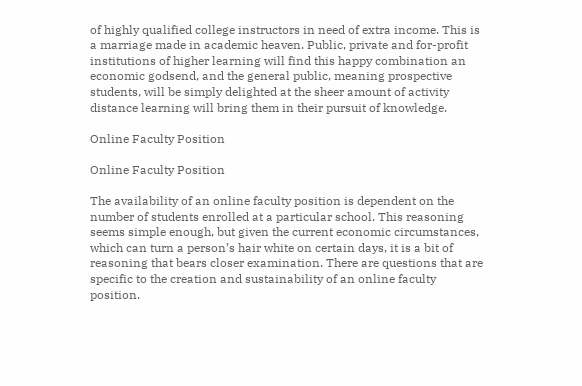of highly qualified college instructors in need of extra income. This is a marriage made in academic heaven. Public, private and for-profit institutions of higher learning will find this happy combination an economic godsend, and the general public, meaning prospective students, will be simply delighted at the sheer amount of activity distance learning will bring them in their pursuit of knowledge.

Online Faculty Position

Online Faculty Position

The availability of an online faculty position is dependent on the number of students enrolled at a particular school. This reasoning seems simple enough, but given the current economic circumstances, which can turn a person’s hair white on certain days, it is a bit of reasoning that bears closer examination. There are questions that are specific to the creation and sustainability of an online faculty position.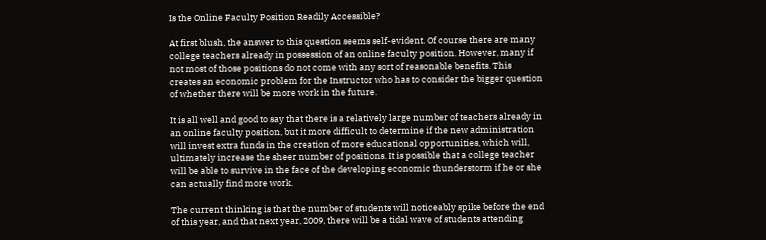Is the Online Faculty Position Readily Accessible?

At first blush, the answer to this question seems self-evident. Of course there are many college teachers already in possession of an online faculty position. However, many if not most of those positions do not come with any sort of reasonable benefits. This creates an economic problem for the Instructor who has to consider the bigger question of whether there will be more work in the future.

It is all well and good to say that there is a relatively large number of teachers already in an online faculty position, but it more difficult to determine if the new administration will invest extra funds in the creation of more educational opportunities, which will, ultimately increase the sheer number of positions. It is possible that a college teacher will be able to survive in the face of the developing economic thunderstorm if he or she can actually find more work.

The current thinking is that the number of students will noticeably spike before the end of this year, and that next year, 2009, there will be a tidal wave of students attending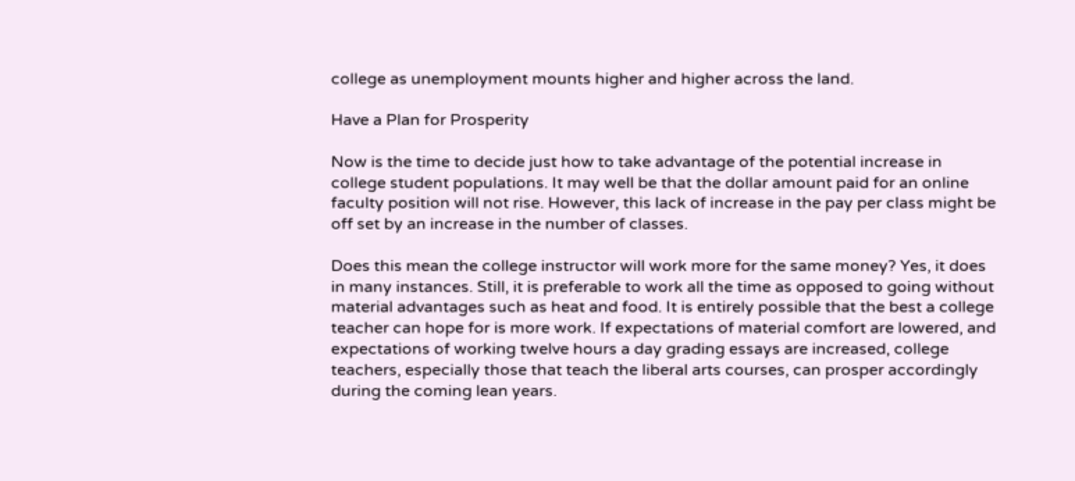college as unemployment mounts higher and higher across the land.

Have a Plan for Prosperity

Now is the time to decide just how to take advantage of the potential increase in college student populations. It may well be that the dollar amount paid for an online faculty position will not rise. However, this lack of increase in the pay per class might be off set by an increase in the number of classes.

Does this mean the college instructor will work more for the same money? Yes, it does in many instances. Still, it is preferable to work all the time as opposed to going without material advantages such as heat and food. It is entirely possible that the best a college teacher can hope for is more work. If expectations of material comfort are lowered, and expectations of working twelve hours a day grading essays are increased, college teachers, especially those that teach the liberal arts courses, can prosper accordingly during the coming lean years.